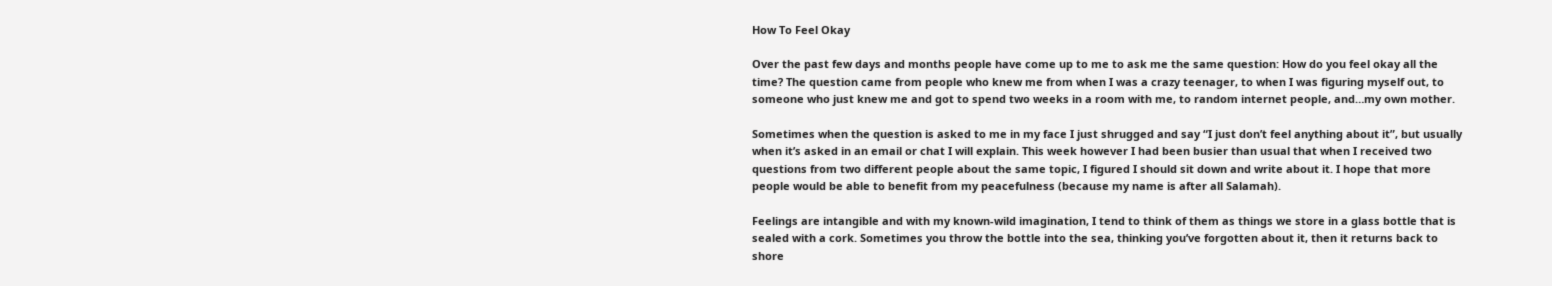How To Feel Okay

Over the past few days and months people have come up to me to ask me the same question: How do you feel okay all the time? The question came from people who knew me from when I was a crazy teenager, to when I was figuring myself out, to someone who just knew me and got to spend two weeks in a room with me, to random internet people, and…my own mother.

Sometimes when the question is asked to me in my face I just shrugged and say “I just don’t feel anything about it”, but usually when it’s asked in an email or chat I will explain. This week however I had been busier than usual that when I received two questions from two different people about the same topic, I figured I should sit down and write about it. I hope that more people would be able to benefit from my peacefulness (because my name is after all Salamah).

Feelings are intangible and with my known-wild imagination, I tend to think of them as things we store in a glass bottle that is sealed with a cork. Sometimes you throw the bottle into the sea, thinking you’ve forgotten about it, then it returns back to shore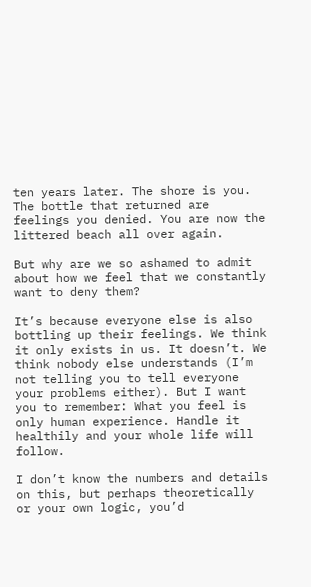ten years later. The shore is you. The bottle that returned are feelings you denied. You are now the littered beach all over again.

But why are we so ashamed to admit about how we feel that we constantly want to deny them?

It’s because everyone else is also bottling up their feelings. We think it only exists in us. It doesn’t. We think nobody else understands (I’m not telling you to tell everyone your problems either). But I want you to remember: What you feel is only human experience. Handle it healthily and your whole life will follow.

I don’t know the numbers and details on this, but perhaps theoretically or your own logic, you’d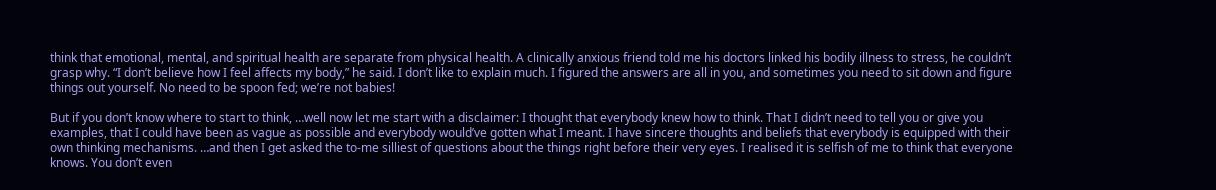think that emotional, mental, and spiritual health are separate from physical health. A clinically anxious friend told me his doctors linked his bodily illness to stress, he couldn’t grasp why. “I don’t believe how I feel affects my body,” he said. I don’t like to explain much. I figured the answers are all in you, and sometimes you need to sit down and figure things out yourself. No need to be spoon fed; we’re not babies!

But if you don’t know where to start to think, …well now let me start with a disclaimer: I thought that everybody knew how to think. That I didn’t need to tell you or give you examples, that I could have been as vague as possible and everybody would’ve gotten what I meant. I have sincere thoughts and beliefs that everybody is equipped with their own thinking mechanisms. …and then I get asked the to-me silliest of questions about the things right before their very eyes. I realised it is selfish of me to think that everyone knows. You don’t even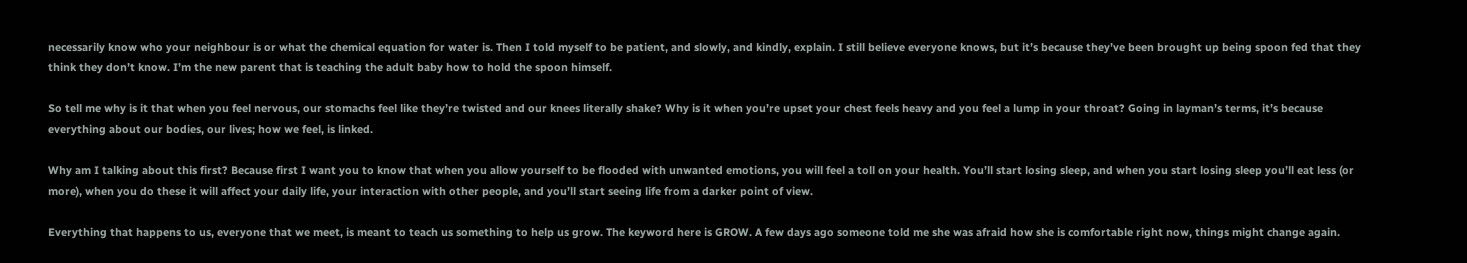necessarily know who your neighbour is or what the chemical equation for water is. Then I told myself to be patient, and slowly, and kindly, explain. I still believe everyone knows, but it’s because they’ve been brought up being spoon fed that they think they don’t know. I’m the new parent that is teaching the adult baby how to hold the spoon himself.

So tell me why is it that when you feel nervous, our stomachs feel like they’re twisted and our knees literally shake? Why is it when you’re upset your chest feels heavy and you feel a lump in your throat? Going in layman’s terms, it’s because everything about our bodies, our lives; how we feel, is linked.

Why am I talking about this first? Because first I want you to know that when you allow yourself to be flooded with unwanted emotions, you will feel a toll on your health. You’ll start losing sleep, and when you start losing sleep you’ll eat less (or more), when you do these it will affect your daily life, your interaction with other people, and you’ll start seeing life from a darker point of view.

Everything that happens to us, everyone that we meet, is meant to teach us something to help us grow. The keyword here is GROW. A few days ago someone told me she was afraid how she is comfortable right now, things might change again.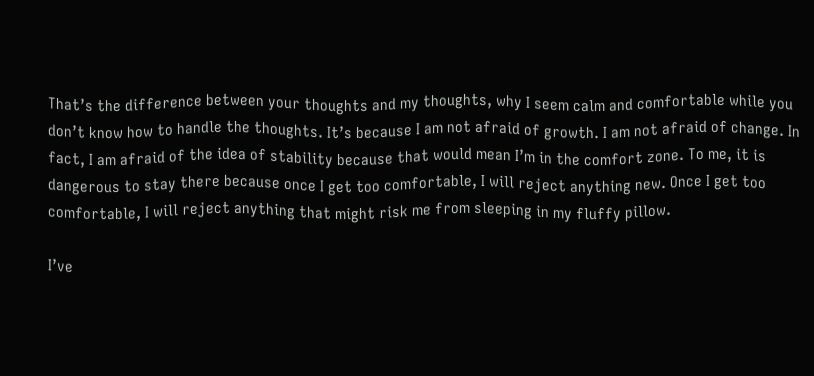That’s the difference between your thoughts and my thoughts, why I seem calm and comfortable while you don’t know how to handle the thoughts. It’s because I am not afraid of growth. I am not afraid of change. In fact, I am afraid of the idea of stability because that would mean I’m in the comfort zone. To me, it is dangerous to stay there because once I get too comfortable, I will reject anything new. Once I get too comfortable, I will reject anything that might risk me from sleeping in my fluffy pillow.

I’ve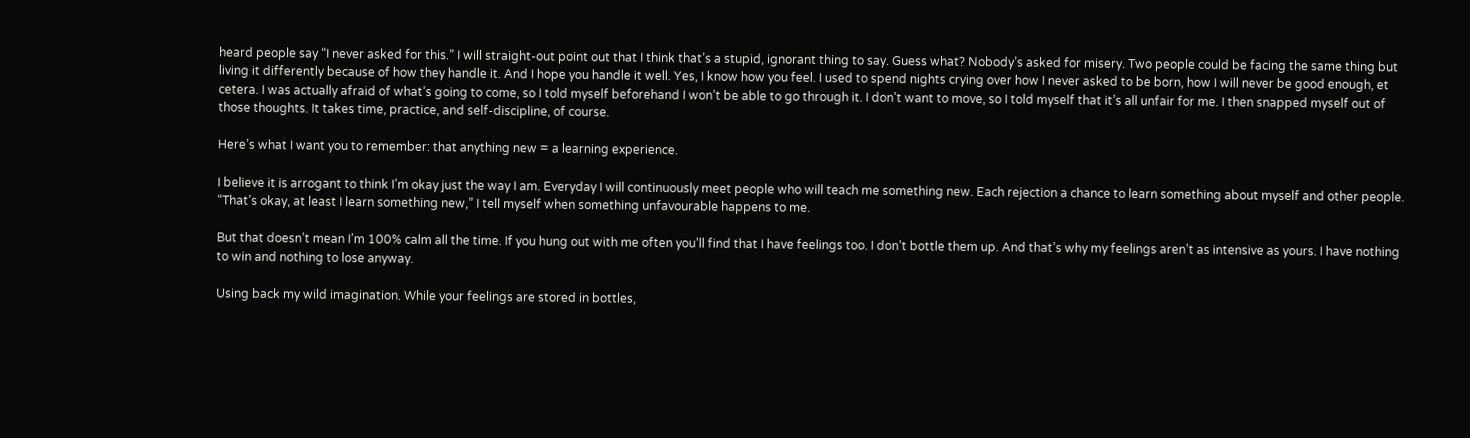heard people say “I never asked for this.” I will straight-out point out that I think that’s a stupid, ignorant thing to say. Guess what? Nobody’s asked for misery. Two people could be facing the same thing but living it differently because of how they handle it. And I hope you handle it well. Yes, I know how you feel. I used to spend nights crying over how I never asked to be born, how I will never be good enough, et cetera. I was actually afraid of what’s going to come, so I told myself beforehand I won’t be able to go through it. I don’t want to move, so I told myself that it’s all unfair for me. I then snapped myself out of those thoughts. It takes time, practice, and self-discipline, of course.

Here’s what I want you to remember: that anything new = a learning experience.

I believe it is arrogant to think I’m okay just the way I am. Everyday I will continuously meet people who will teach me something new. Each rejection a chance to learn something about myself and other people. “That’s okay, at least I learn something new,” I tell myself when something unfavourable happens to me.

But that doesn’t mean I’m 100% calm all the time. If you hung out with me often you’ll find that I have feelings too. I don’t bottle them up. And that’s why my feelings aren’t as intensive as yours. I have nothing to win and nothing to lose anyway.

Using back my wild imagination. While your feelings are stored in bottles,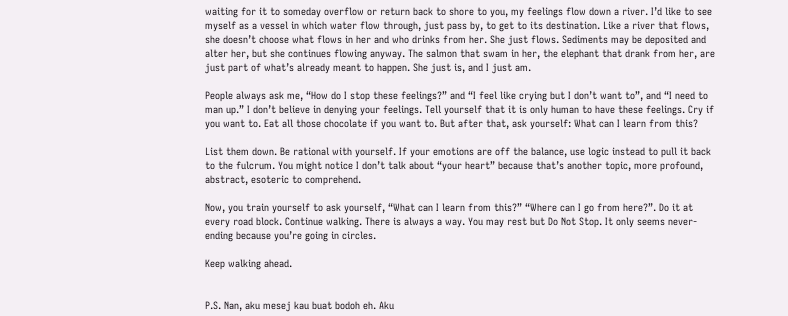waiting for it to someday overflow or return back to shore to you, my feelings flow down a river. I’d like to see myself as a vessel in which water flow through, just pass by, to get to its destination. Like a river that flows, she doesn’t choose what flows in her and who drinks from her. She just flows. Sediments may be deposited and alter her, but she continues flowing anyway. The salmon that swam in her, the elephant that drank from her, are just part of what’s already meant to happen. She just is, and I just am.

People always ask me, “How do I stop these feelings?” and “I feel like crying but I don’t want to”, and “I need to man up.” I don’t believe in denying your feelings. Tell yourself that it is only human to have these feelings. Cry if you want to. Eat all those chocolate if you want to. But after that, ask yourself: What can I learn from this?

List them down. Be rational with yourself. If your emotions are off the balance, use logic instead to pull it back to the fulcrum. You might notice I don’t talk about “your heart” because that’s another topic, more profound, abstract, esoteric to comprehend.

Now, you train yourself to ask yourself, “What can I learn from this?” “Where can I go from here?”. Do it at every road block. Continue walking. There is always a way. You may rest but Do Not Stop. It only seems never-ending because you’re going in circles.

Keep walking ahead.


P.S. Nan, aku mesej kau buat bodoh eh. Aku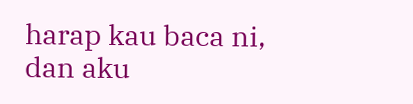harap kau baca ni, dan aku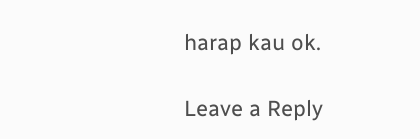harap kau ok.

Leave a Reply